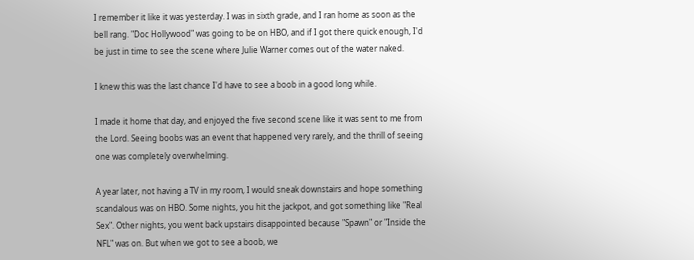I remember it like it was yesterday. I was in sixth grade, and I ran home as soon as the bell rang. "Doc Hollywood" was going to be on HBO, and if I got there quick enough, I'd be just in time to see the scene where Julie Warner comes out of the water naked.

I knew this was the last chance I'd have to see a boob in a good long while.

I made it home that day, and enjoyed the five second scene like it was sent to me from the Lord. Seeing boobs was an event that happened very rarely, and the thrill of seeing one was completely overwhelming.

A year later, not having a TV in my room, I would sneak downstairs and hope something scandalous was on HBO. Some nights, you hit the jackpot, and got something like "Real Sex". Other nights, you went back upstairs disappointed because "Spawn" or "Inside the NFL" was on. But when we got to see a boob, we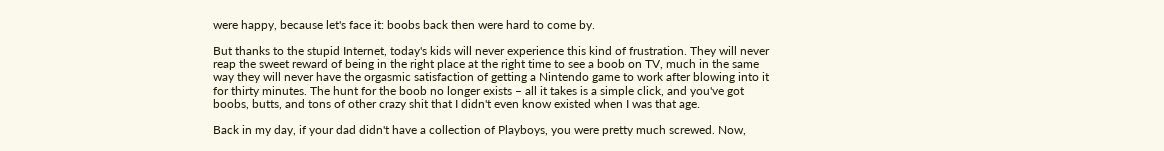were happy, because let's face it: boobs back then were hard to come by.

But thanks to the stupid Internet, today's kids will never experience this kind of frustration. They will never reap the sweet reward of being in the right place at the right time to see a boob on TV, much in the same way they will never have the orgasmic satisfaction of getting a Nintendo game to work after blowing into it for thirty minutes. The hunt for the boob no longer exists – all it takes is a simple click, and you've got boobs, butts, and tons of other crazy shit that I didn't even know existed when I was that age.

Back in my day, if your dad didn't have a collection of Playboys, you were pretty much screwed. Now,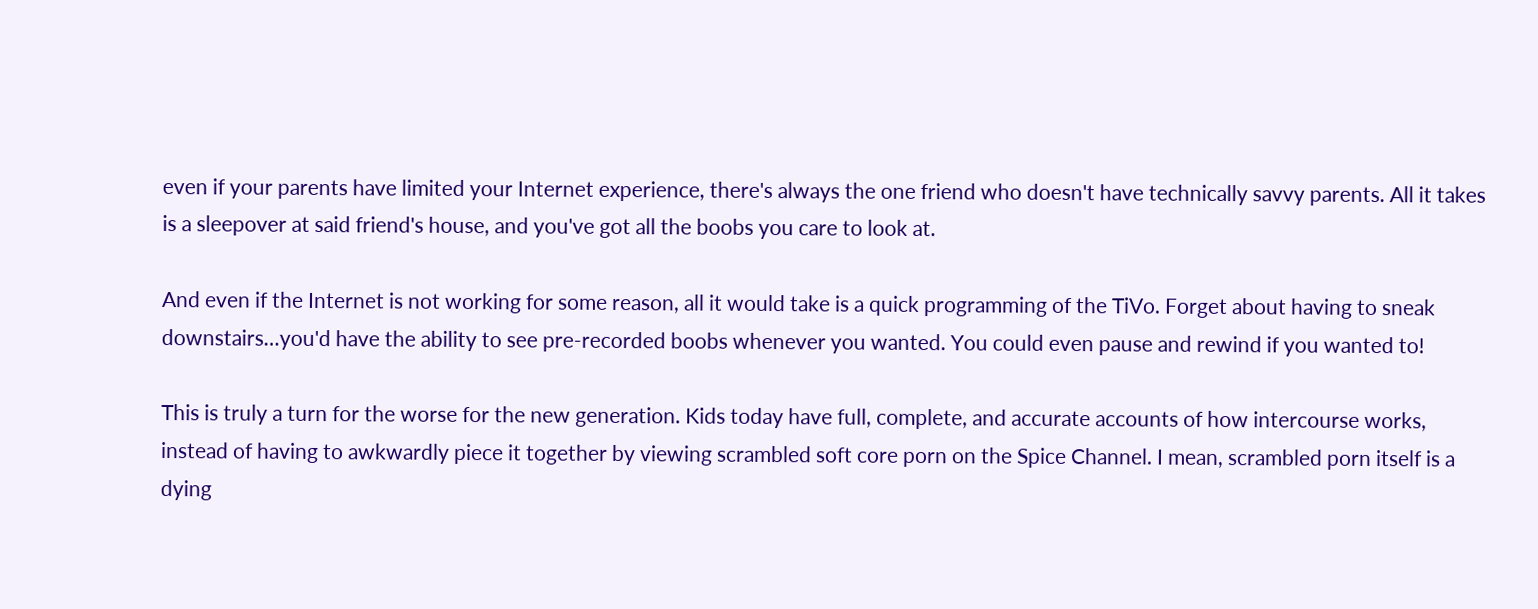even if your parents have limited your Internet experience, there's always the one friend who doesn't have technically savvy parents. All it takes is a sleepover at said friend's house, and you've got all the boobs you care to look at.

And even if the Internet is not working for some reason, all it would take is a quick programming of the TiVo. Forget about having to sneak downstairs…you'd have the ability to see pre-recorded boobs whenever you wanted. You could even pause and rewind if you wanted to!

This is truly a turn for the worse for the new generation. Kids today have full, complete, and accurate accounts of how intercourse works, instead of having to awkwardly piece it together by viewing scrambled soft core porn on the Spice Channel. I mean, scrambled porn itself is a dying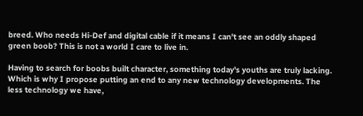breed. Who needs Hi-Def and digital cable if it means I can't see an oddly shaped green boob? This is not a world I care to live in.

Having to search for boobs built character, something today's youths are truly lacking. Which is why I propose putting an end to any new technology developments. The less technology we have,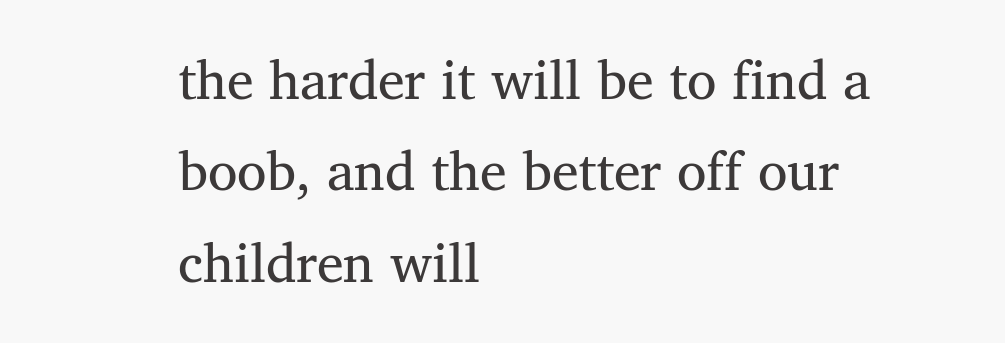the harder it will be to find a boob, and the better off our children will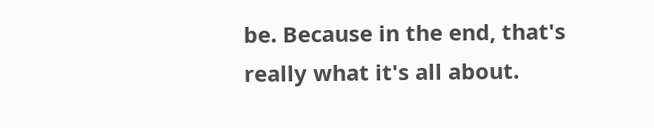be. Because in the end, that's really what it's all about.